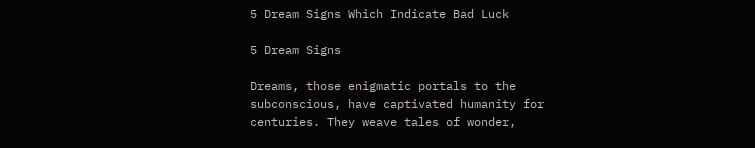5 Dream Signs Which Indicate Bad Luck

5 Dream Signs

Dreams, those enigmatic portals to the subconscious, have captivated humanity for centuries. They weave tales of wonder,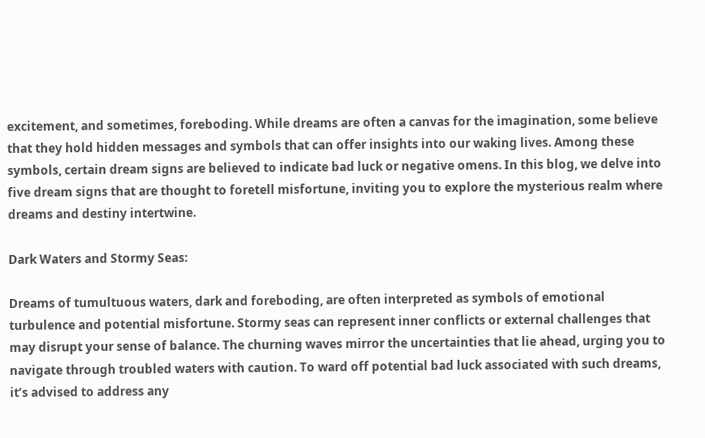excitement, and sometimes, foreboding. While dreams are often a canvas for the imagination, some believe that they hold hidden messages and symbols that can offer insights into our waking lives. Among these symbols, certain dream signs are believed to indicate bad luck or negative omens. In this blog, we delve into five dream signs that are thought to foretell misfortune, inviting you to explore the mysterious realm where dreams and destiny intertwine.

Dark Waters and Stormy Seas:

Dreams of tumultuous waters, dark and foreboding, are often interpreted as symbols of emotional turbulence and potential misfortune. Stormy seas can represent inner conflicts or external challenges that may disrupt your sense of balance. The churning waves mirror the uncertainties that lie ahead, urging you to navigate through troubled waters with caution. To ward off potential bad luck associated with such dreams, it’s advised to address any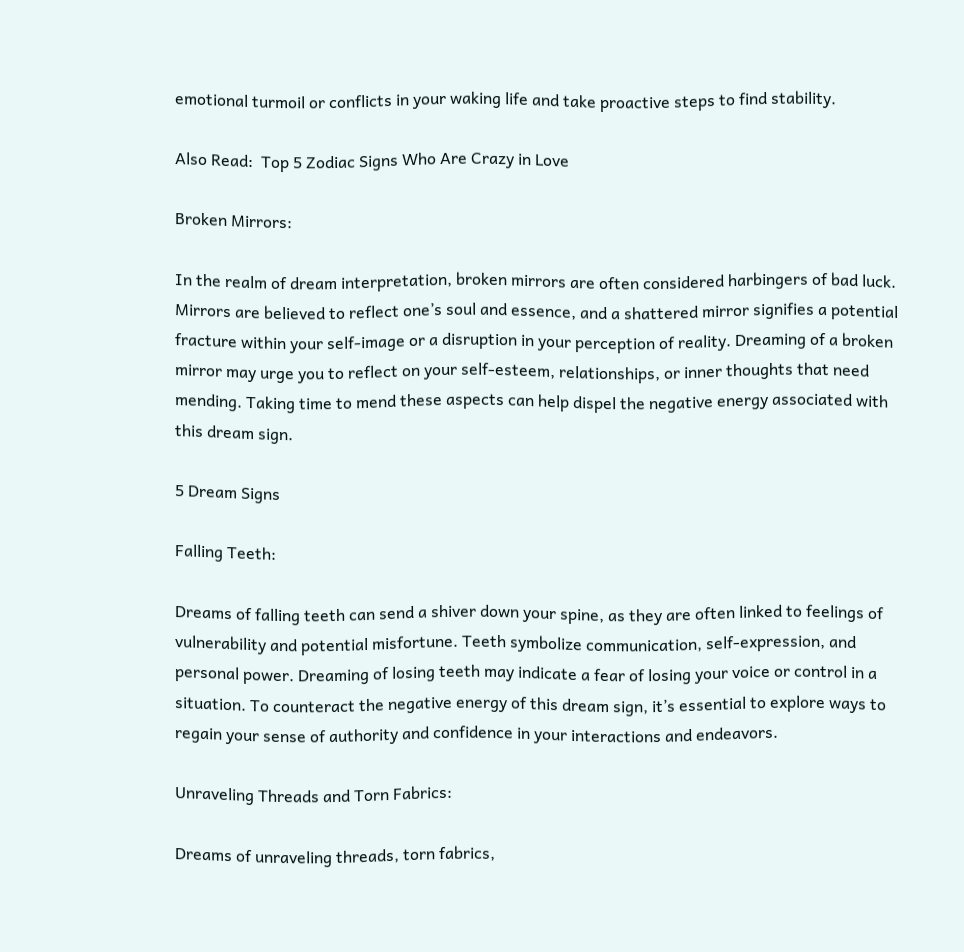emotional turmoil or conflicts in your waking life and take proactive steps to find stability.

Also Read:  Top 5 Zodiac Signs Who Are Crazy in Love

Broken Mirrors:

In the realm of dream interpretation, broken mirrors are often considered harbingers of bad luck. Mirrors are believed to reflect one’s soul and essence, and a shattered mirror signifies a potential fracture within your self-image or a disruption in your perception of reality. Dreaming of a broken mirror may urge you to reflect on your self-esteem, relationships, or inner thoughts that need mending. Taking time to mend these aspects can help dispel the negative energy associated with this dream sign.

5 Dream Signs

Falling Teeth:

Dreams of falling teeth can send a shiver down your spine, as they are often linked to feelings of vulnerability and potential misfortune. Teeth symbolize communication, self-expression, and personal power. Dreaming of losing teeth may indicate a fear of losing your voice or control in a situation. To counteract the negative energy of this dream sign, it’s essential to explore ways to regain your sense of authority and confidence in your interactions and endeavors.

Unraveling Threads and Torn Fabrics:

Dreams of unraveling threads, torn fabrics,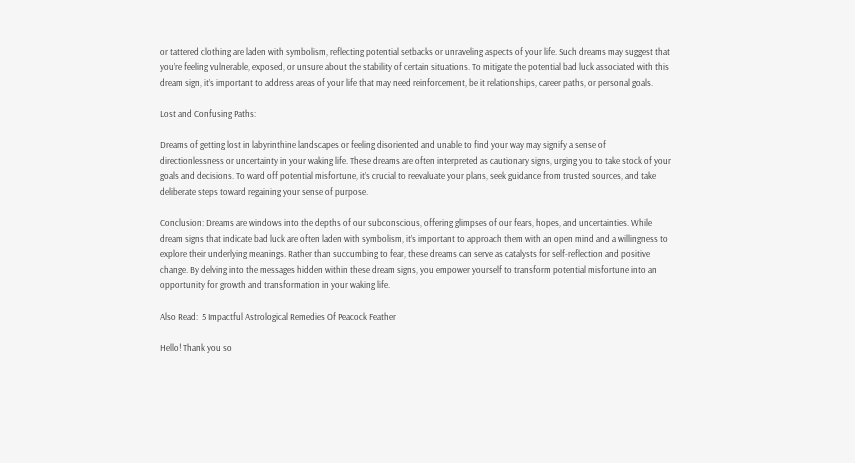or tattered clothing are laden with symbolism, reflecting potential setbacks or unraveling aspects of your life. Such dreams may suggest that you’re feeling vulnerable, exposed, or unsure about the stability of certain situations. To mitigate the potential bad luck associated with this dream sign, it’s important to address areas of your life that may need reinforcement, be it relationships, career paths, or personal goals.

Lost and Confusing Paths:

Dreams of getting lost in labyrinthine landscapes or feeling disoriented and unable to find your way may signify a sense of directionlessness or uncertainty in your waking life. These dreams are often interpreted as cautionary signs, urging you to take stock of your goals and decisions. To ward off potential misfortune, it’s crucial to reevaluate your plans, seek guidance from trusted sources, and take deliberate steps toward regaining your sense of purpose.

Conclusion: Dreams are windows into the depths of our subconscious, offering glimpses of our fears, hopes, and uncertainties. While dream signs that indicate bad luck are often laden with symbolism, it’s important to approach them with an open mind and a willingness to explore their underlying meanings. Rather than succumbing to fear, these dreams can serve as catalysts for self-reflection and positive change. By delving into the messages hidden within these dream signs, you empower yourself to transform potential misfortune into an opportunity for growth and transformation in your waking life.

Also Read:  5 Impactful Astrological Remedies Of Peacock Feather

Hello! Thank you so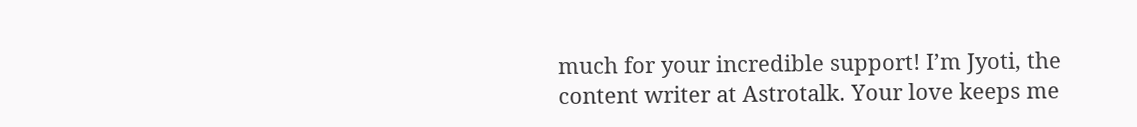much for your incredible support! I’m Jyoti, the content writer at Astrotalk. Your love keeps me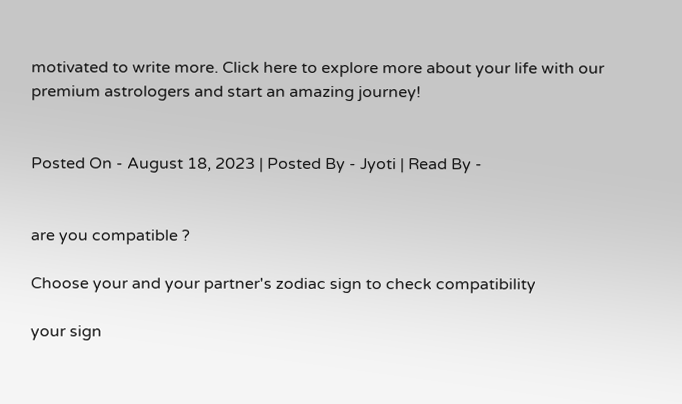motivated to write more. Click here to explore more about your life with our premium astrologers and start an amazing journey!


Posted On - August 18, 2023 | Posted By - Jyoti | Read By -


are you compatible ?

Choose your and your partner's zodiac sign to check compatibility

your sign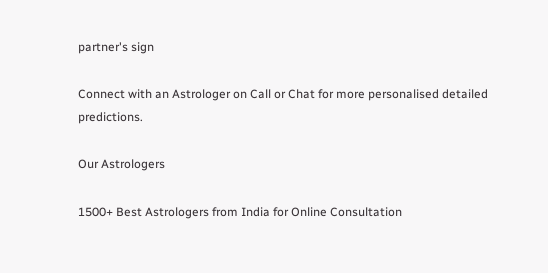partner's sign

Connect with an Astrologer on Call or Chat for more personalised detailed predictions.

Our Astrologers

1500+ Best Astrologers from India for Online Consultation